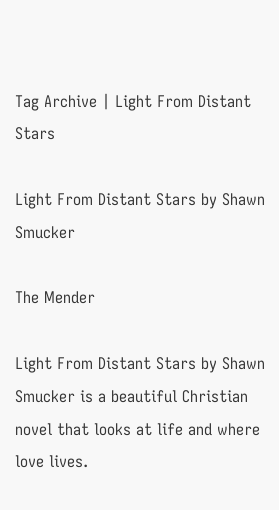Tag Archive | Light From Distant Stars

Light From Distant Stars by Shawn Smucker

The Mender

Light From Distant Stars by Shawn Smucker is a beautiful Christian novel that looks at life and where love lives.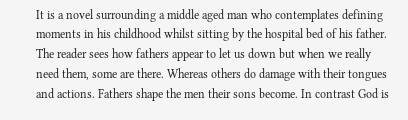It is a novel surrounding a middle aged man who contemplates defining moments in his childhood whilst sitting by the hospital bed of his father. The reader sees how fathers appear to let us down but when we really need them, some are there. Whereas others do damage with their tongues and actions. Fathers shape the men their sons become. In contrast God is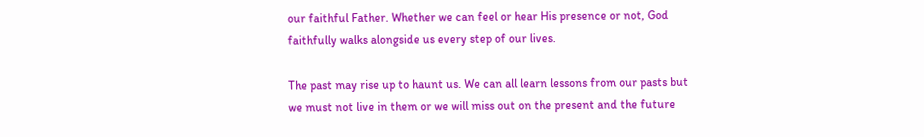our faithful Father. Whether we can feel or hear His presence or not, God faithfully walks alongside us every step of our lives.

The past may rise up to haunt us. We can all learn lessons from our pasts but we must not live in them or we will miss out on the present and the future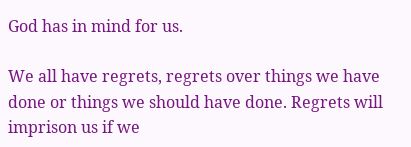God has in mind for us.

We all have regrets, regrets over things we have done or things we should have done. Regrets will imprison us if we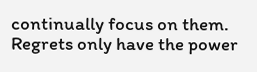continually focus on them. Regrets only have the power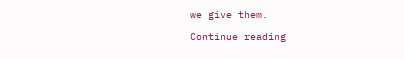we give them.

Continue reading